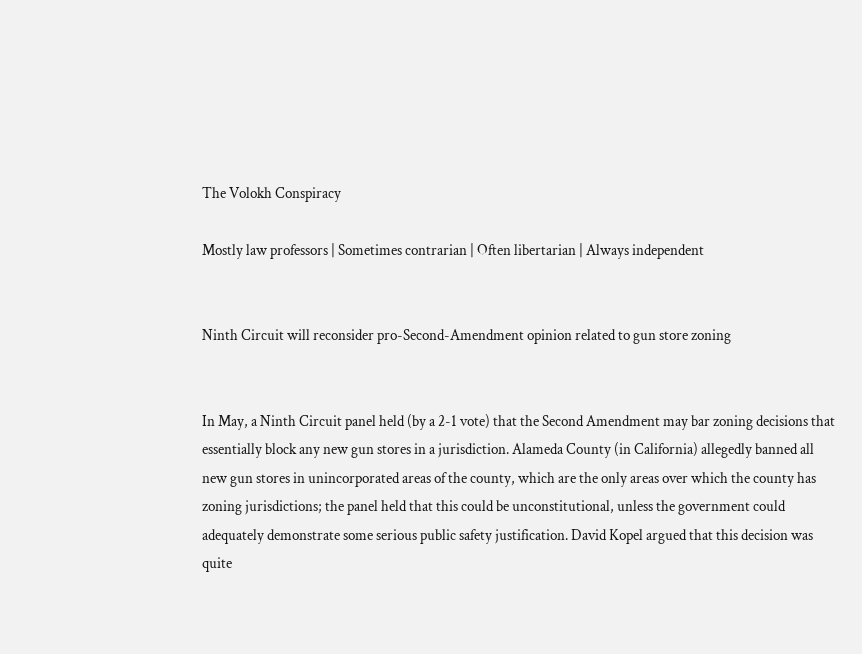The Volokh Conspiracy

Mostly law professors | Sometimes contrarian | Often libertarian | Always independent


Ninth Circuit will reconsider pro-Second-Amendment opinion related to gun store zoning


In May, a Ninth Circuit panel held (by a 2-1 vote) that the Second Amendment may bar zoning decisions that essentially block any new gun stores in a jurisdiction. Alameda County (in California) allegedly banned all new gun stores in unincorporated areas of the county, which are the only areas over which the county has zoning jurisdictions; the panel held that this could be unconstitutional, unless the government could adequately demonstrate some serious public safety justification. David Kopel argued that this decision was quite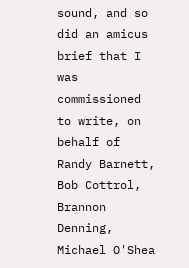sound, and so did an amicus brief that I was commissioned to write, on behalf of Randy Barnett, Bob Cottrol, Brannon Denning, Michael O'Shea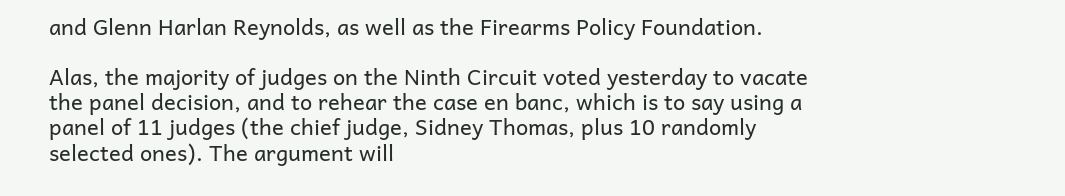and Glenn Harlan Reynolds, as well as the Firearms Policy Foundation.

Alas, the majority of judges on the Ninth Circuit voted yesterday to vacate the panel decision, and to rehear the case en banc, which is to say using a panel of 11 judges (the chief judge, Sidney Thomas, plus 10 randomly selected ones). The argument will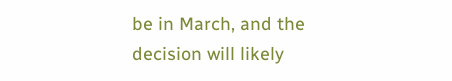be in March, and the decision will likely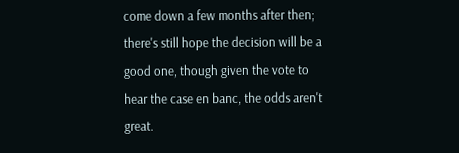come down a few months after then; there's still hope the decision will be a good one, though given the vote to hear the case en banc, the odds aren't great.